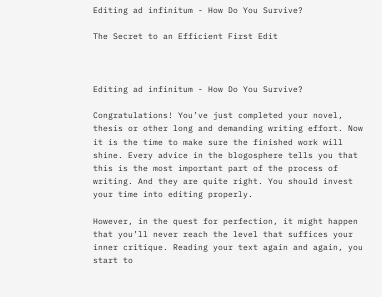Editing ad infinitum - How Do You Survive?

The Secret to an Efficient First Edit



Editing ad infinitum - How Do You Survive?

Congratulations! You’ve just completed your novel, thesis or other long and demanding writing effort. Now it is the time to make sure the finished work will shine. Every advice in the blogosphere tells you that this is the most important part of the process of writing. And they are quite right. You should invest your time into editing properly.

However, in the quest for perfection, it might happen that you’ll never reach the level that suffices your inner critique. Reading your text again and again, you start to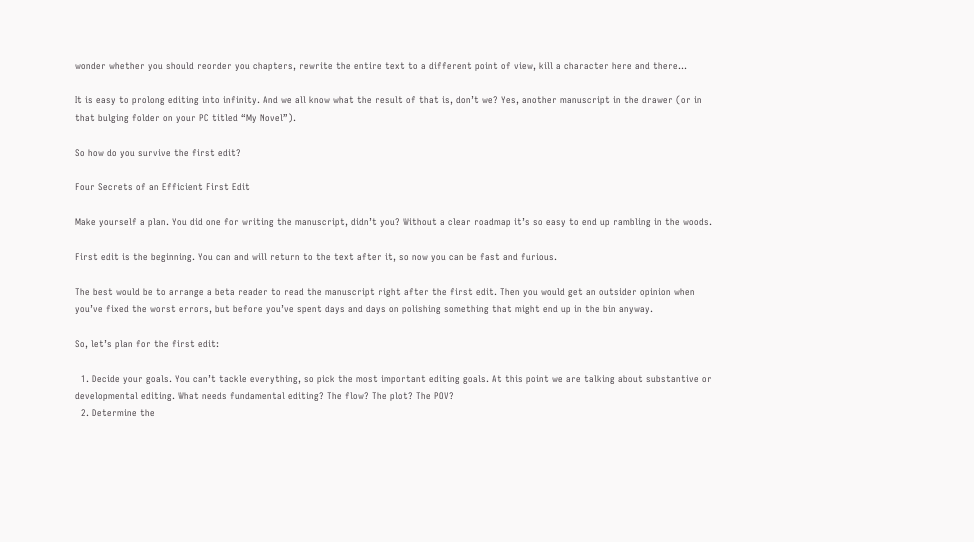wonder whether you should reorder you chapters, rewrite the entire text to a different point of view, kill a character here and there…

It is easy to prolong editing into infinity. And we all know what the result of that is, don’t we? Yes, another manuscript in the drawer (or in that bulging folder on your PC titled “My Novel”).

So how do you survive the first edit?

Four Secrets of an Efficient First Edit

Make yourself a plan. You did one for writing the manuscript, didn’t you? Without a clear roadmap it’s so easy to end up rambling in the woods.

First edit is the beginning. You can and will return to the text after it, so now you can be fast and furious.

The best would be to arrange a beta reader to read the manuscript right after the first edit. Then you would get an outsider opinion when you’ve fixed the worst errors, but before you’ve spent days and days on polishing something that might end up in the bin anyway.

So, let’s plan for the first edit:

  1. Decide your goals. You can’t tackle everything, so pick the most important editing goals. At this point we are talking about substantive or developmental editing. What needs fundamental editing? The flow? The plot? The POV?
  2. Determine the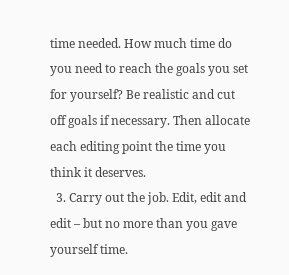time needed. How much time do you need to reach the goals you set for yourself? Be realistic and cut off goals if necessary. Then allocate each editing point the time you think it deserves.
  3. Carry out the job. Edit, edit and edit – but no more than you gave yourself time.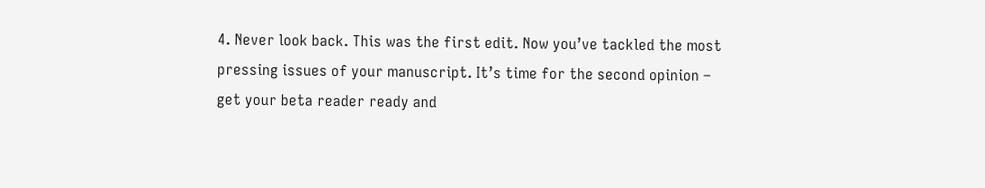4. Never look back. This was the first edit. Now you’ve tackled the most pressing issues of your manuscript. It’s time for the second opinion – get your beta reader ready and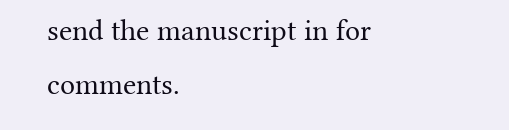send the manuscript in for comments.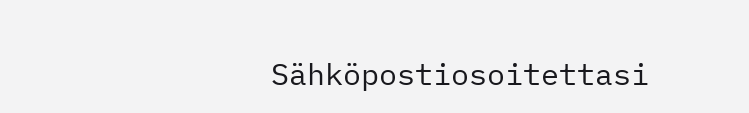Sähköpostiosoitettasi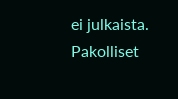ei julkaista. Pakolliset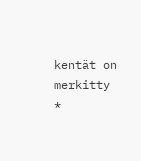kentät on merkitty *